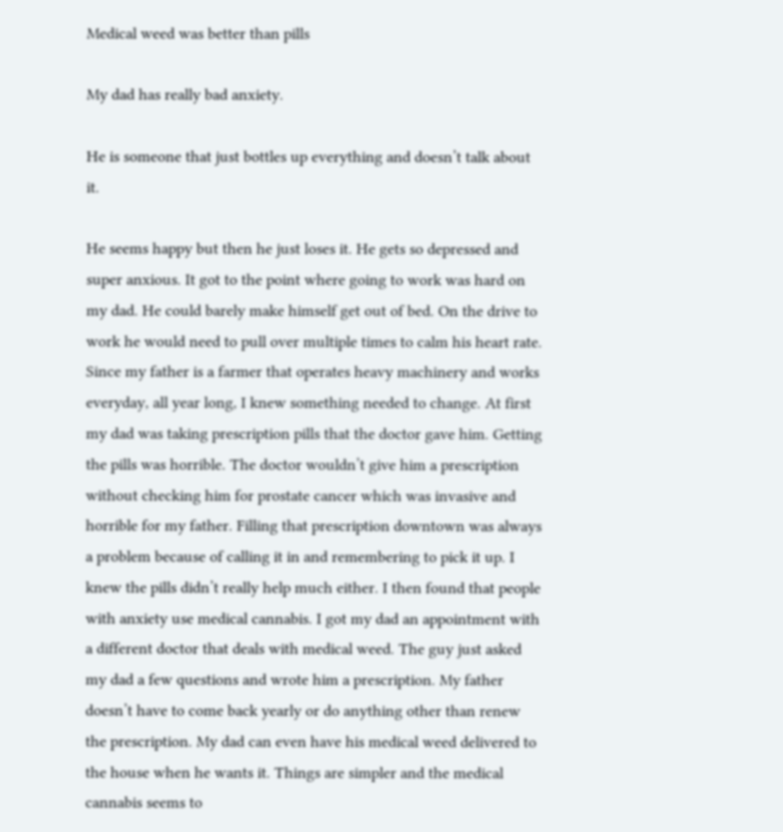Medical weed was better than pills

My dad has really bad anxiety.

He is someone that just bottles up everything and doesn’t talk about it.

He seems happy but then he just loses it. He gets so depressed and super anxious. It got to the point where going to work was hard on my dad. He could barely make himself get out of bed. On the drive to work he would need to pull over multiple times to calm his heart rate. Since my father is a farmer that operates heavy machinery and works everyday, all year long, I knew something needed to change. At first my dad was taking prescription pills that the doctor gave him. Getting the pills was horrible. The doctor wouldn’t give him a prescription without checking him for prostate cancer which was invasive and horrible for my father. Filling that prescription downtown was always a problem because of calling it in and remembering to pick it up. I knew the pills didn’t really help much either. I then found that people with anxiety use medical cannabis. I got my dad an appointment with a different doctor that deals with medical weed. The guy just asked my dad a few questions and wrote him a prescription. My father doesn’t have to come back yearly or do anything other than renew the prescription. My dad can even have his medical weed delivered to the house when he wants it. Things are simpler and the medical cannabis seems to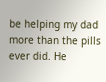be helping my dad more than the pills ever did. He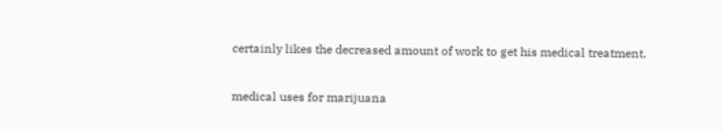certainly likes the decreased amount of work to get his medical treatment.

medical uses for marijuana